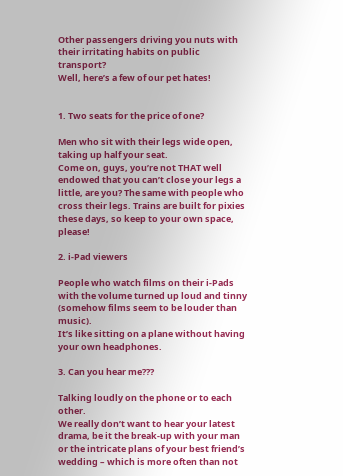Other passengers driving you nuts with their irritating habits on public transport?
Well, here’s a few of our pet hates!


1. Two seats for the price of one?

Men who sit with their legs wide open, taking up half your seat.
Come on, guys, you’re not THAT well endowed that you can’t close your legs a little, are you? The same with people who cross their legs. Trains are built for pixies these days, so keep to your own space, please!

2. i-Pad viewers

People who watch films on their i-Pads with the volume turned up loud and tinny (somehow films seem to be louder than music).
It’s like sitting on a plane without having your own headphones.

3. Can you hear me???

Talking loudly on the phone or to each other.
We really don’t want to hear your latest drama, be it the break-up with your man or the intricate plans of your best friend’s wedding – which is more often than not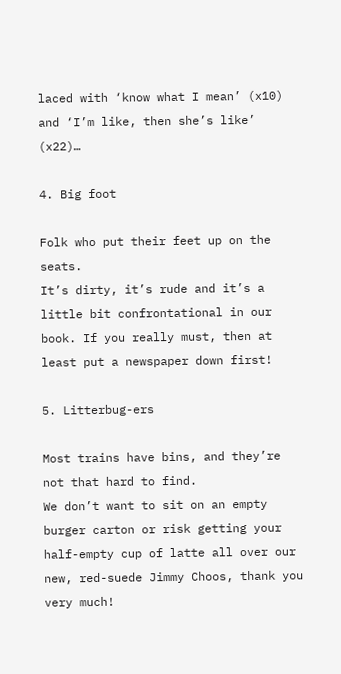laced with ‘know what I mean’ (x10) and ‘I’m like, then she’s like’ (x22)…

4. Big foot

Folk who put their feet up on the seats.
It’s dirty, it’s rude and it’s a little bit confrontational in our book. If you really must, then at least put a newspaper down first!

5. Litterbug-ers

Most trains have bins, and they’re not that hard to find.
We don’t want to sit on an empty burger carton or risk getting your half-empty cup of latte all over our new, red-suede Jimmy Choos, thank you very much!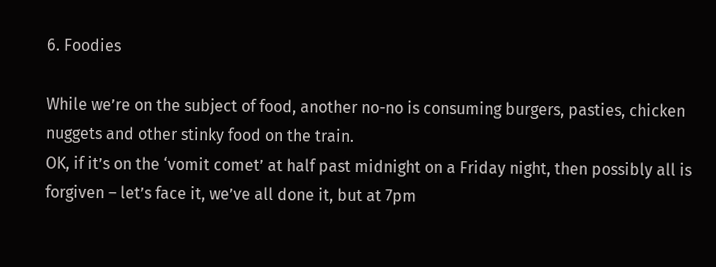6. Foodies

While we’re on the subject of food, another no-no is consuming burgers, pasties, chicken nuggets and other stinky food on the train.
OK, if it’s on the ‘vomit comet’ at half past midnight on a Friday night, then possibly all is forgiven – let’s face it, we’ve all done it, but at 7pm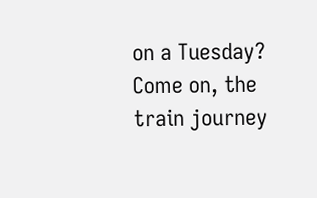on a Tuesday? Come on, the train journey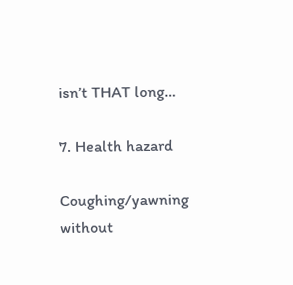isn’t THAT long…

7. Health hazard

Coughing/yawning without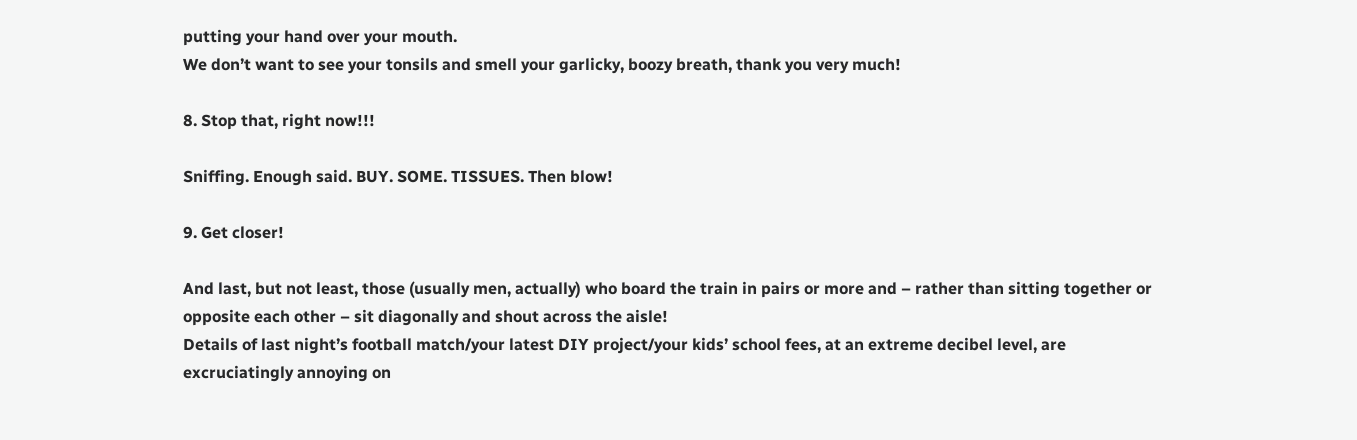putting your hand over your mouth.
We don’t want to see your tonsils and smell your garlicky, boozy breath, thank you very much!

8. Stop that, right now!!!

Sniffing. Enough said. BUY. SOME. TISSUES. Then blow!

9. Get closer!

And last, but not least, those (usually men, actually) who board the train in pairs or more and – rather than sitting together or opposite each other – sit diagonally and shout across the aisle!
Details of last night’s football match/your latest DIY project/your kids’ school fees, at an extreme decibel level, are excruciatingly annoying on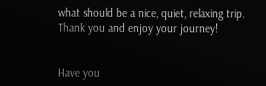what should be a nice, quiet, relaxing trip.
Thank you and enjoy your journey!


Have you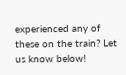experienced any of these on the train? Let us know below!